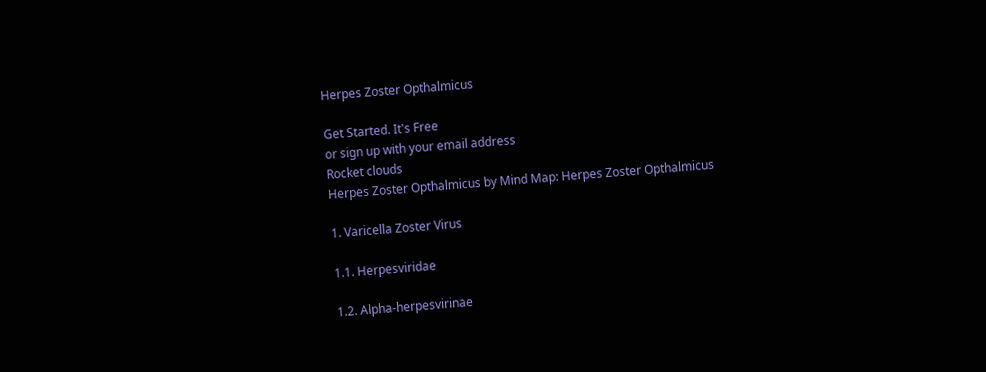Herpes Zoster Opthalmicus

Get Started. It's Free
or sign up with your email address
Rocket clouds
Herpes Zoster Opthalmicus by Mind Map: Herpes Zoster Opthalmicus

1. Varicella Zoster Virus

1.1. Herpesviridae

1.2. Alpha-herpesvirinae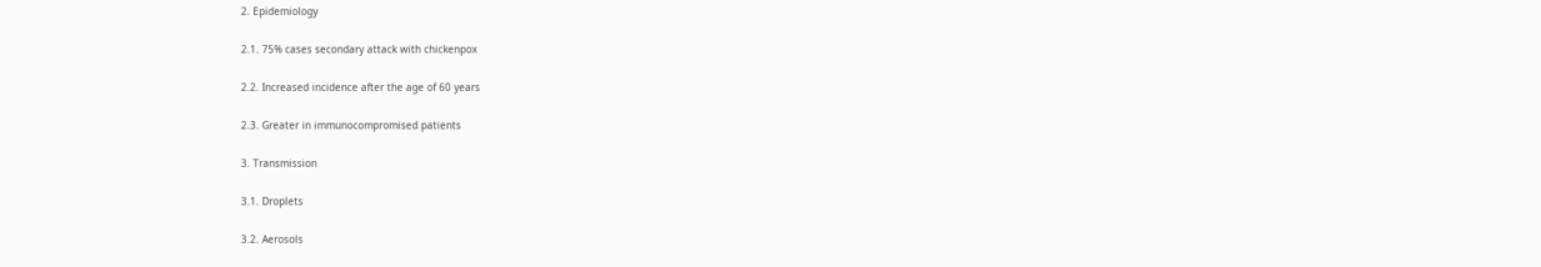2. Epidemiology

2.1. 75% cases secondary attack with chickenpox

2.2. Increased incidence after the age of 60 years

2.3. Greater in immunocompromised patients

3. Transmission

3.1. Droplets

3.2. Aerosols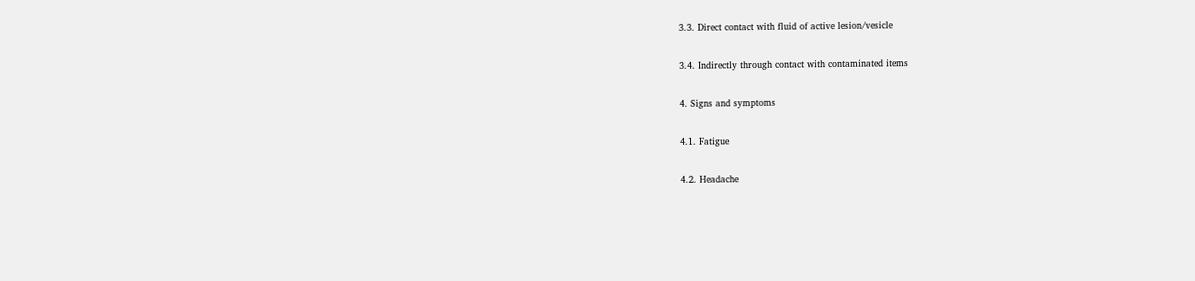3.3. Direct contact with fluid of active lesion/vesicle

3.4. Indirectly through contact with contaminated items

4. Signs and symptoms

4.1. Fatigue

4.2. Headache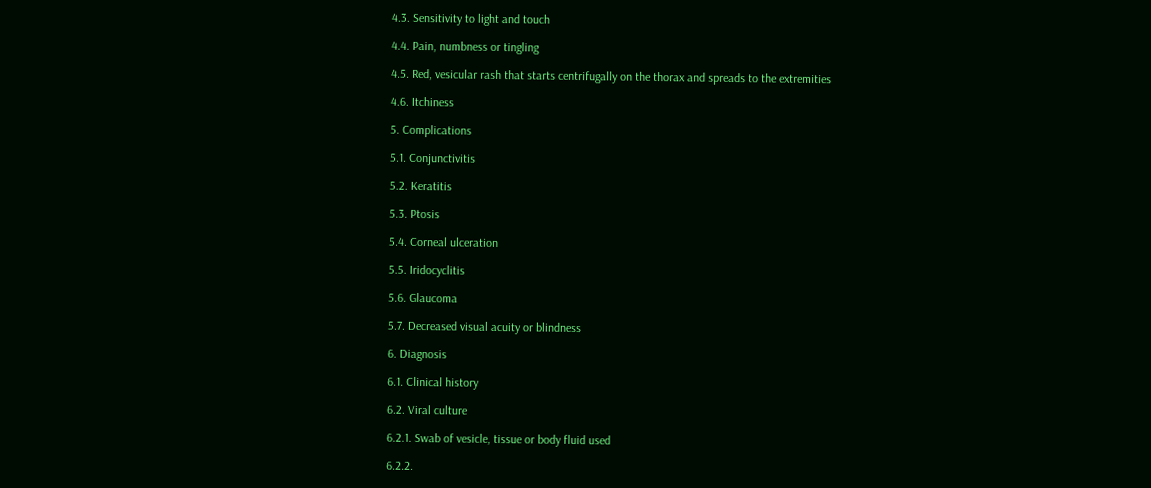4.3. Sensitivity to light and touch

4.4. Pain, numbness or tingling

4.5. Red, vesicular rash that starts centrifugally on the thorax and spreads to the extremities

4.6. Itchiness

5. Complications

5.1. Conjunctivitis

5.2. Keratitis

5.3. Ptosis

5.4. Corneal ulceration

5.5. Iridocyclitis

5.6. Glaucoma

5.7. Decreased visual acuity or blindness

6. Diagnosis

6.1. Clinical history

6.2. Viral culture

6.2.1. Swab of vesicle, tissue or body fluid used

6.2.2.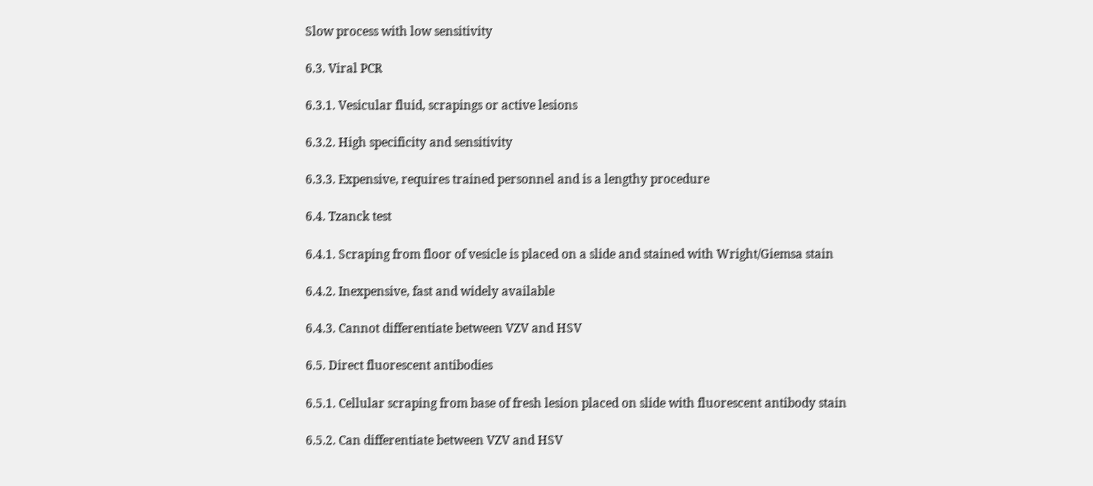Slow process with low sensitivity

6.3. Viral PCR

6.3.1. Vesicular fluid, scrapings or active lesions

6.3.2. High specificity and sensitivity

6.3.3. Expensive, requires trained personnel and is a lengthy procedure

6.4. Tzanck test

6.4.1. Scraping from floor of vesicle is placed on a slide and stained with Wright/Giemsa stain

6.4.2. Inexpensive, fast and widely available

6.4.3. Cannot differentiate between VZV and HSV

6.5. Direct fluorescent antibodies

6.5.1. Cellular scraping from base of fresh lesion placed on slide with fluorescent antibody stain

6.5.2. Can differentiate between VZV and HSV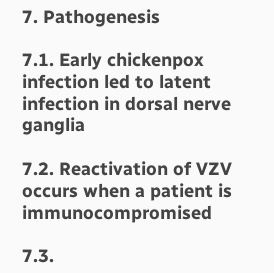7. Pathogenesis

7.1. Early chickenpox infection led to latent infection in dorsal nerve ganglia

7.2. Reactivation of VZV occurs when a patient is immunocompromised

7.3.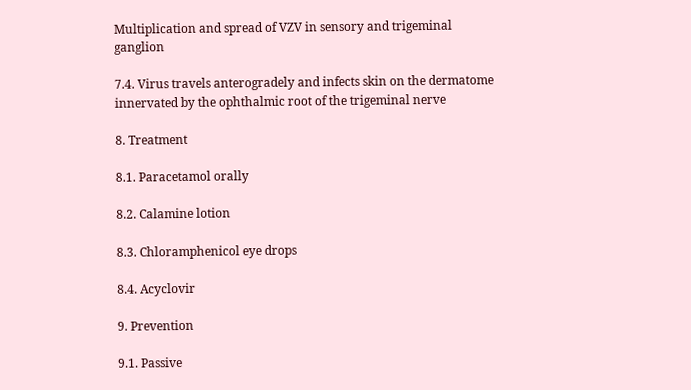Multiplication and spread of VZV in sensory and trigeminal ganglion

7.4. Virus travels anterogradely and infects skin on the dermatome innervated by the ophthalmic root of the trigeminal nerve

8. Treatment

8.1. Paracetamol orally

8.2. Calamine lotion

8.3. Chloramphenicol eye drops

8.4. Acyclovir

9. Prevention

9.1. Passive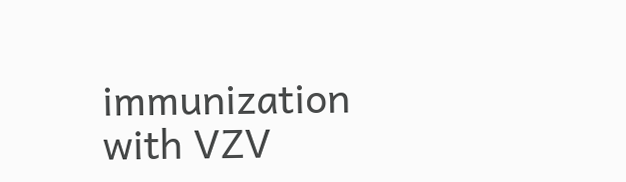immunization with VZV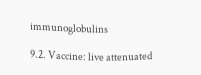immunoglobulins

9.2. Vaccine: live attenuated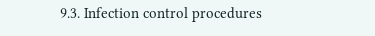9.3. Infection control procedures